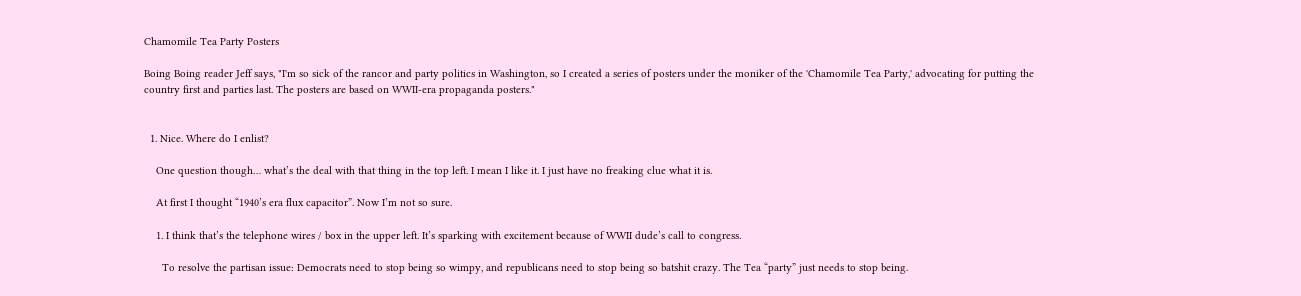Chamomile Tea Party Posters

Boing Boing reader Jeff says, "I'm so sick of the rancor and party politics in Washington, so I created a series of posters under the moniker of the 'Chamomile Tea Party,' advocating for putting the country first and parties last. The posters are based on WWII-era propaganda posters."


  1. Nice. Where do I enlist?

    One question though… what’s the deal with that thing in the top left. I mean I like it. I just have no freaking clue what it is.

    At first I thought “1940’s era flux capacitor”. Now I’m not so sure.

    1. I think that’s the telephone wires / box in the upper left. It’s sparking with excitement because of WWII dude’s call to congress.

      To resolve the partisan issue: Democrats need to stop being so wimpy, and republicans need to stop being so batshit crazy. The Tea “party” just needs to stop being.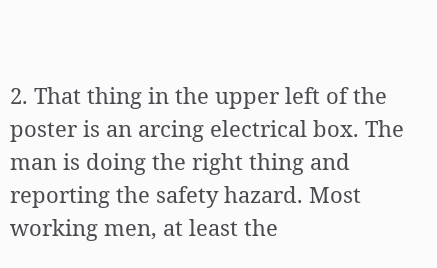2. That thing in the upper left of the poster is an arcing electrical box. The man is doing the right thing and reporting the safety hazard. Most working men, at least the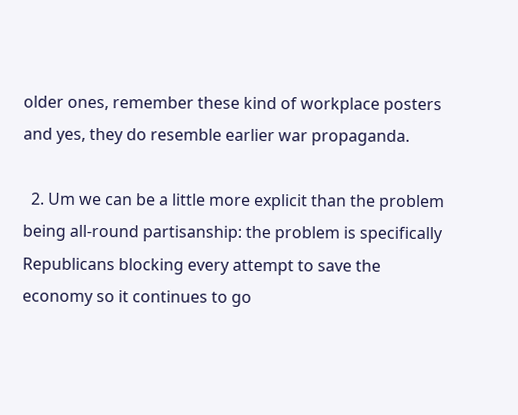older ones, remember these kind of workplace posters and yes, they do resemble earlier war propaganda.

  2. Um we can be a little more explicit than the problem being all-round partisanship: the problem is specifically Republicans blocking every attempt to save the economy so it continues to go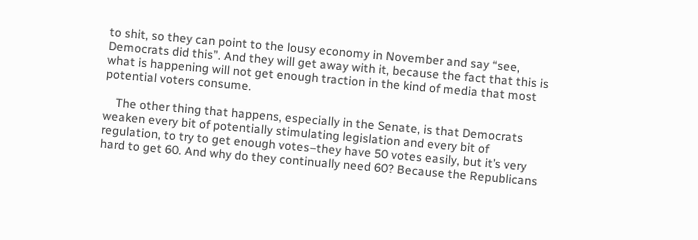to shit, so they can point to the lousy economy in November and say “see, Democrats did this”. And they will get away with it, because the fact that this is what is happening will not get enough traction in the kind of media that most potential voters consume.

    The other thing that happens, especially in the Senate, is that Democrats weaken every bit of potentially stimulating legislation and every bit of regulation, to try to get enough votes–they have 50 votes easily, but it’s very hard to get 60. And why do they continually need 60? Because the Republicans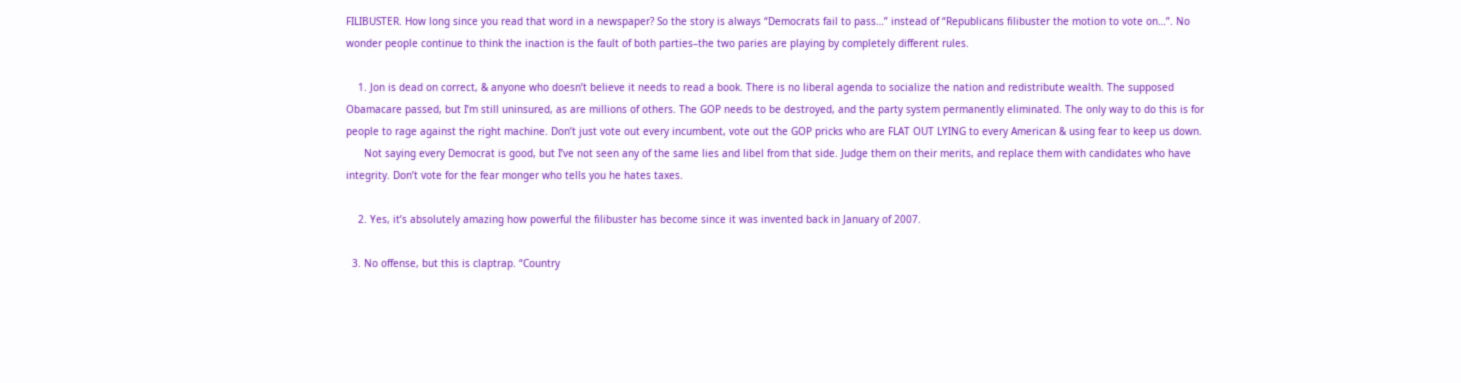FILIBUSTER. How long since you read that word in a newspaper? So the story is always “Democrats fail to pass…” instead of “Republicans filibuster the motion to vote on…”. No wonder people continue to think the inaction is the fault of both parties–the two paries are playing by completely different rules.

    1. Jon is dead on correct, & anyone who doesn’t believe it needs to read a book. There is no liberal agenda to socialize the nation and redistribute wealth. The supposed Obamacare passed, but I’m still uninsured, as are millions of others. The GOP needs to be destroyed, and the party system permanently eliminated. The only way to do this is for people to rage against the right machine. Don’t just vote out every incumbent, vote out the GOP pricks who are FLAT OUT LYING to every American & using fear to keep us down.
      Not saying every Democrat is good, but I’ve not seen any of the same lies and libel from that side. Judge them on their merits, and replace them with candidates who have integrity. Don’t vote for the fear monger who tells you he hates taxes.

    2. Yes, it’s absolutely amazing how powerful the filibuster has become since it was invented back in January of 2007.

  3. No offense, but this is claptrap. “Country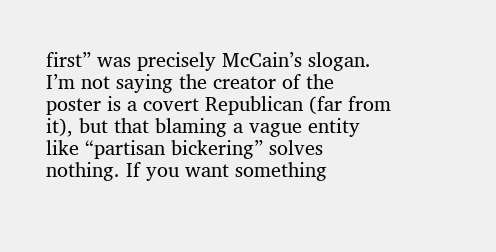first” was precisely McCain’s slogan. I’m not saying the creator of the poster is a covert Republican (far from it), but that blaming a vague entity like “partisan bickering” solves nothing. If you want something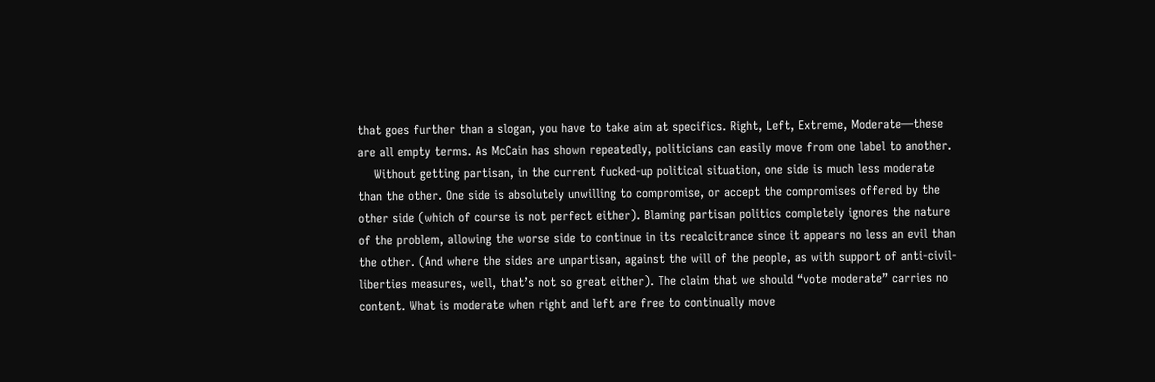that goes further than a slogan, you have to take aim at specifics. Right, Left, Extreme, Moderate—these are all empty terms. As McCain has shown repeatedly, politicians can easily move from one label to another.
    Without getting partisan, in the current fucked-up political situation, one side is much less moderate than the other. One side is absolutely unwilling to compromise, or accept the compromises offered by the other side (which of course is not perfect either). Blaming partisan politics completely ignores the nature of the problem, allowing the worse side to continue in its recalcitrance since it appears no less an evil than the other. (And where the sides are unpartisan, against the will of the people, as with support of anti-civil-liberties measures, well, that’s not so great either). The claim that we should “vote moderate” carries no content. What is moderate when right and left are free to continually move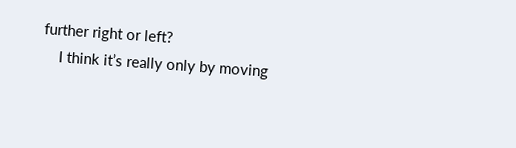further right or left?
    I think it’s really only by moving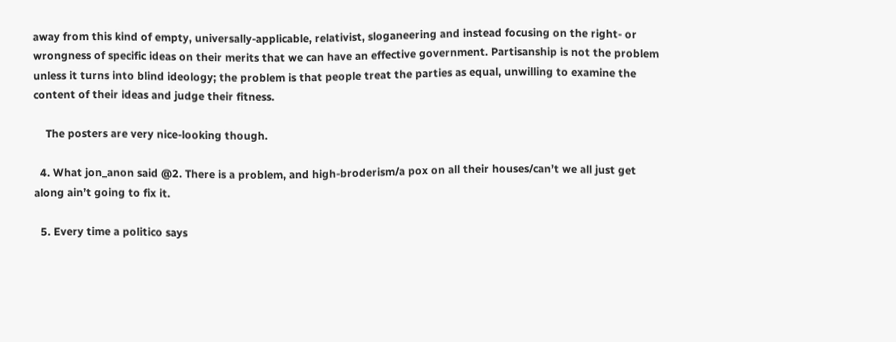away from this kind of empty, universally-applicable, relativist, sloganeering and instead focusing on the right- or wrongness of specific ideas on their merits that we can have an effective government. Partisanship is not the problem unless it turns into blind ideology; the problem is that people treat the parties as equal, unwilling to examine the content of their ideas and judge their fitness.

    The posters are very nice-looking though.

  4. What jon_anon said @2. There is a problem, and high-broderism/a pox on all their houses/can’t we all just get along ain’t going to fix it.

  5. Every time a politico says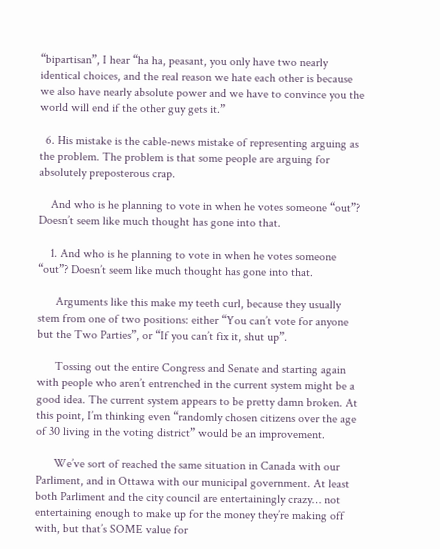“bipartisan”, I hear “ha ha, peasant, you only have two nearly identical choices, and the real reason we hate each other is because we also have nearly absolute power and we have to convince you the world will end if the other guy gets it.”

  6. His mistake is the cable-news mistake of representing arguing as the problem. The problem is that some people are arguing for absolutely preposterous crap.

    And who is he planning to vote in when he votes someone “out”? Doesn’t seem like much thought has gone into that.

    1. And who is he planning to vote in when he votes someone “out”? Doesn’t seem like much thought has gone into that.

      Arguments like this make my teeth curl, because they usually stem from one of two positions: either “You can’t vote for anyone but the Two Parties”, or “If you can’t fix it, shut up”.

      Tossing out the entire Congress and Senate and starting again with people who aren’t entrenched in the current system might be a good idea. The current system appears to be pretty damn broken. At this point, I’m thinking even “randomly chosen citizens over the age of 30 living in the voting district” would be an improvement.

      We’ve sort of reached the same situation in Canada with our Parliment, and in Ottawa with our municipal government. At least both Parliment and the city council are entertainingly crazy… not entertaining enough to make up for the money they’re making off with, but that’s SOME value for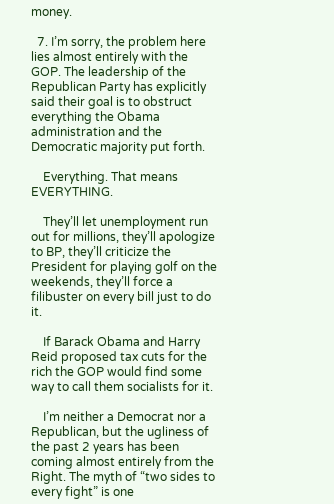money.

  7. I’m sorry, the problem here lies almost entirely with the GOP. The leadership of the Republican Party has explicitly said their goal is to obstruct everything the Obama administration and the Democratic majority put forth.

    Everything. That means EVERYTHING.

    They’ll let unemployment run out for millions, they’ll apologize to BP, they’ll criticize the President for playing golf on the weekends, they’ll force a filibuster on every bill just to do it.

    If Barack Obama and Harry Reid proposed tax cuts for the rich the GOP would find some way to call them socialists for it.

    I’m neither a Democrat nor a Republican, but the ugliness of the past 2 years has been coming almost entirely from the Right. The myth of “two sides to every fight” is one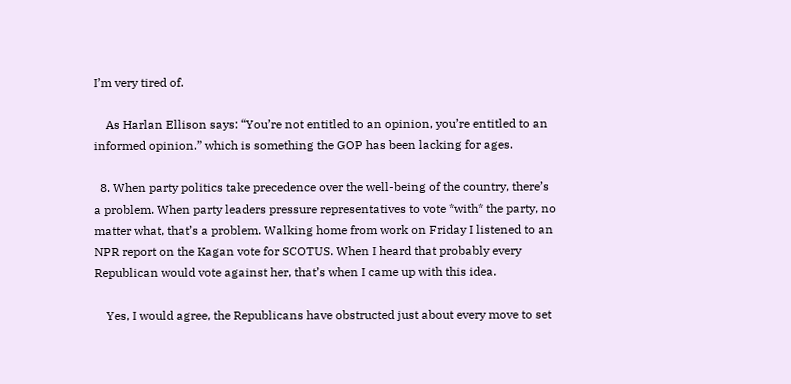I’m very tired of.

    As Harlan Ellison says: “You’re not entitled to an opinion, you’re entitled to an informed opinion.” which is something the GOP has been lacking for ages.

  8. When party politics take precedence over the well-being of the country, there’s a problem. When party leaders pressure representatives to vote *with* the party, no matter what, that’s a problem. Walking home from work on Friday I listened to an NPR report on the Kagan vote for SCOTUS. When I heard that probably every Republican would vote against her, that’s when I came up with this idea.

    Yes, I would agree, the Republicans have obstructed just about every move to set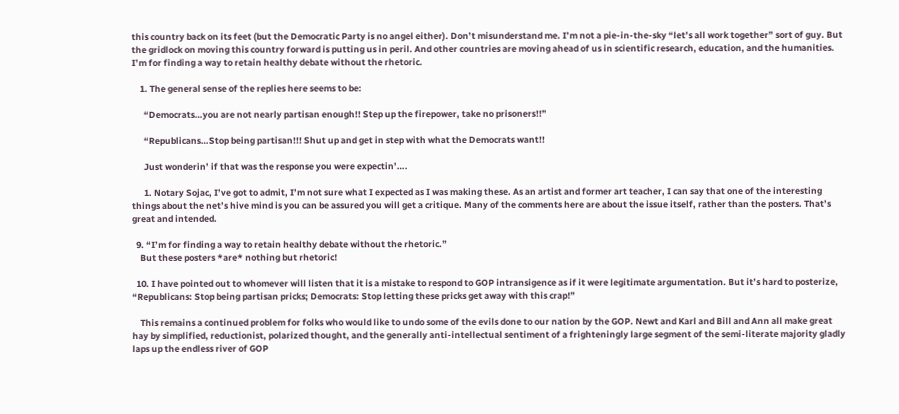this country back on its feet (but the Democratic Party is no angel either). Don’t misunderstand me. I’m not a pie-in-the-sky “let’s all work together” sort of guy. But the gridlock on moving this country forward is putting us in peril. And other countries are moving ahead of us in scientific research, education, and the humanities. I’m for finding a way to retain healthy debate without the rhetoric.

    1. The general sense of the replies here seems to be:

      “Democrats…you are not nearly partisan enough!! Step up the firepower, take no prisoners!!”

      “Republicans…Stop being partisan!!! Shut up and get in step with what the Democrats want!!

      Just wonderin’ if that was the response you were expectin’….

      1. Notary Sojac, I’ve got to admit, I’m not sure what I expected as I was making these. As an artist and former art teacher, I can say that one of the interesting things about the net’s hive mind is you can be assured you will get a critique. Many of the comments here are about the issue itself, rather than the posters. That’s great and intended.

  9. “I’m for finding a way to retain healthy debate without the rhetoric.”
    But these posters *are* nothing but rhetoric!

  10. I have pointed out to whomever will listen that it is a mistake to respond to GOP intransigence as if it were legitimate argumentation. But it’s hard to posterize, “Republicans: Stop being partisan pricks; Democrats: Stop letting these pricks get away with this crap!”

    This remains a continued problem for folks who would like to undo some of the evils done to our nation by the GOP. Newt and Karl and Bill and Ann all make great hay by simplified, reductionist, polarized thought, and the generally anti-intellectual sentiment of a frighteningly large segment of the semi-literate majority gladly laps up the endless river of GOP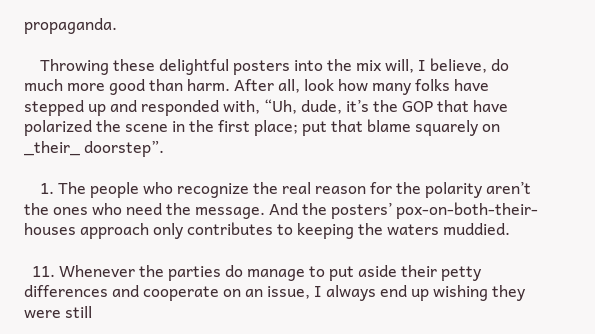propaganda.

    Throwing these delightful posters into the mix will, I believe, do much more good than harm. After all, look how many folks have stepped up and responded with, “Uh, dude, it’s the GOP that have polarized the scene in the first place; put that blame squarely on _their_ doorstep”.

    1. The people who recognize the real reason for the polarity aren’t the ones who need the message. And the posters’ pox-on-both-their-houses approach only contributes to keeping the waters muddied.

  11. Whenever the parties do manage to put aside their petty differences and cooperate on an issue, I always end up wishing they were still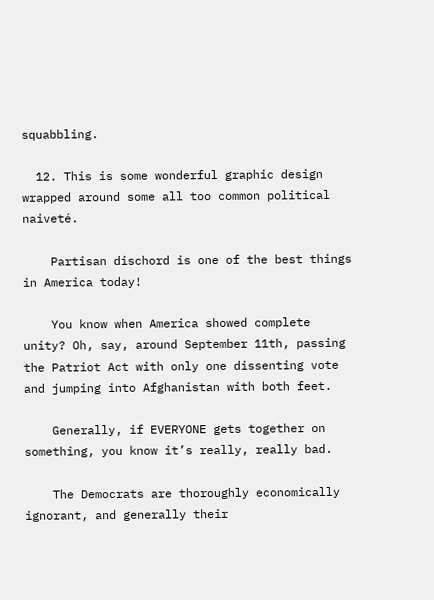squabbling.

  12. This is some wonderful graphic design wrapped around some all too common political naiveté.

    Partisan dischord is one of the best things in America today!

    You know when America showed complete unity? Oh, say, around September 11th, passing the Patriot Act with only one dissenting vote and jumping into Afghanistan with both feet.

    Generally, if EVERYONE gets together on something, you know it’s really, really bad.

    The Democrats are thoroughly economically ignorant, and generally their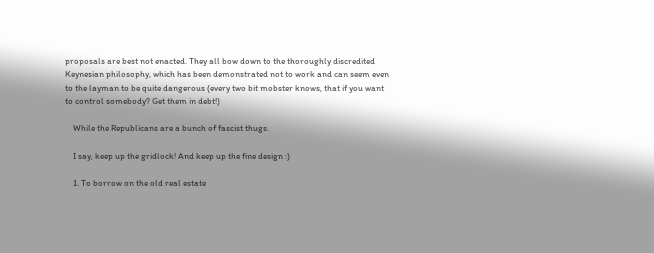proposals are best not enacted. They all bow down to the thoroughly discredited Keynesian philosophy, which has been demonstrated not to work and can seem even to the layman to be quite dangerous (every two bit mobster knows, that if you want to control somebody? Get them in debt!)

    While the Republicans are a bunch of fascist thugs.

    I say, keep up the gridlock! And keep up the fine design :)

    1. To borrow on the old real estate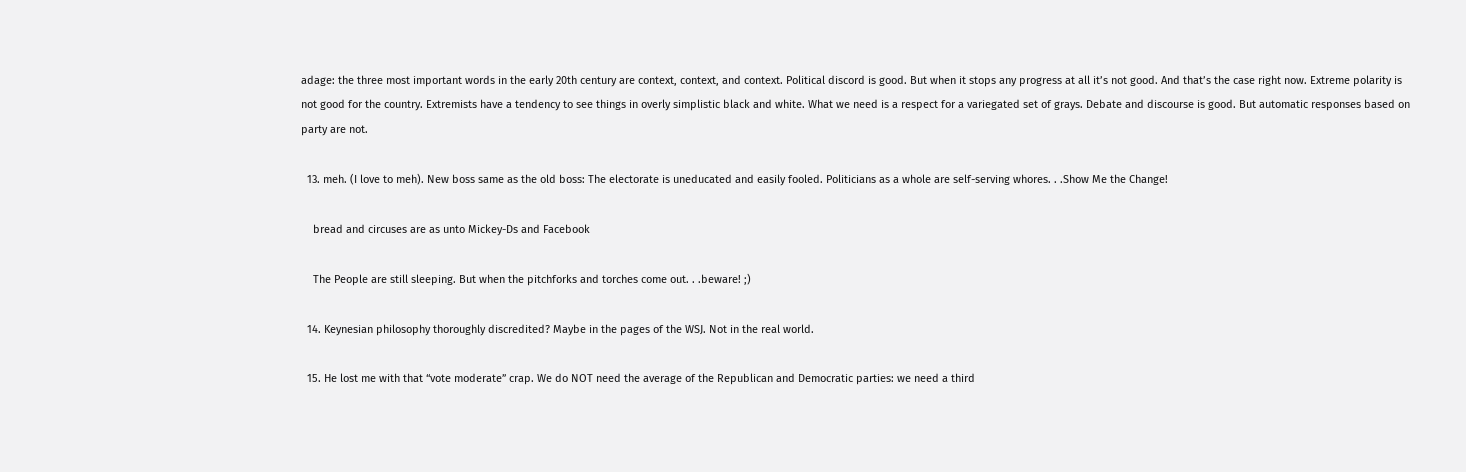adage: the three most important words in the early 20th century are context, context, and context. Political discord is good. But when it stops any progress at all it’s not good. And that’s the case right now. Extreme polarity is not good for the country. Extremists have a tendency to see things in overly simplistic black and white. What we need is a respect for a variegated set of grays. Debate and discourse is good. But automatic responses based on party are not.

  13. meh. (I love to meh). New boss same as the old boss: The electorate is uneducated and easily fooled. Politicians as a whole are self-serving whores. . .Show Me the Change!

    bread and circuses are as unto Mickey-Ds and Facebook

    The People are still sleeping. But when the pitchforks and torches come out. . .beware! ;)

  14. Keynesian philosophy thoroughly discredited? Maybe in the pages of the WSJ. Not in the real world.

  15. He lost me with that “vote moderate” crap. We do NOT need the average of the Republican and Democratic parties: we need a third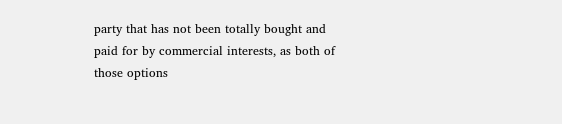party that has not been totally bought and paid for by commercial interests, as both of those options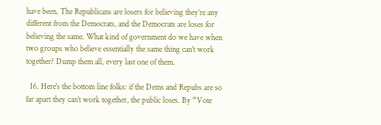have been. The Republicans are losers for believing they’re any different from the Democrats, and the Democrats are loses for believing the same. What kind of government do we have when two groups who believe essentially the same thing can’t work together? Dump them all, every last one of them.

  16. Here’s the bottom line folks: if the Dems and Repubs are so far apart they can’t work together, the public loses. By “Vote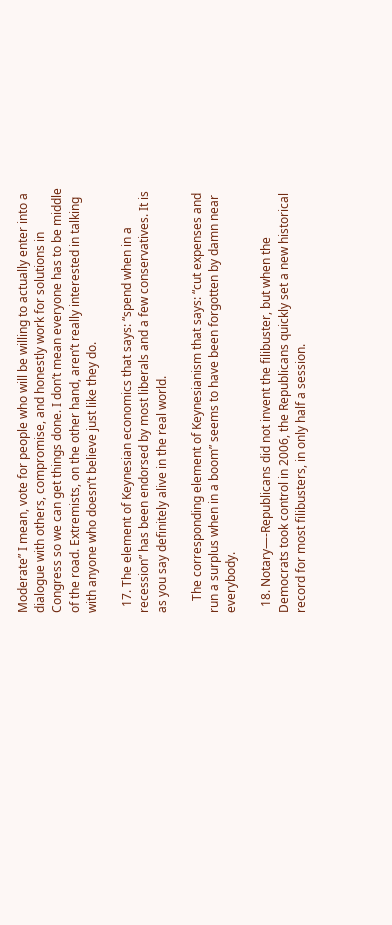Moderate” I mean, vote for people who will be willing to actually enter into a dialogue with others, compromise, and honestly work for solutions in Congress so we can get things done. I don’t mean everyone has to be middle of the road. Extremists, on the other hand, aren’t really interested in talking with anyone who doesn’t believe just like they do.

  17. The element of Keynesian economics that says: “spend when in a recession” has been endorsed by most liberals and a few conservatives. It is as you say definitely alive in the real world.

    The corresponding element of Keynesianism that says: “cut expenses and run a surplus when in a boom” seems to have been forgotten by damn near everybody.

  18. Notary—-Republicans did not invent the filibuster, but when the Democrats took control in 2006, the Republicans quickly set a new historical record for most filibusters, in only half a session.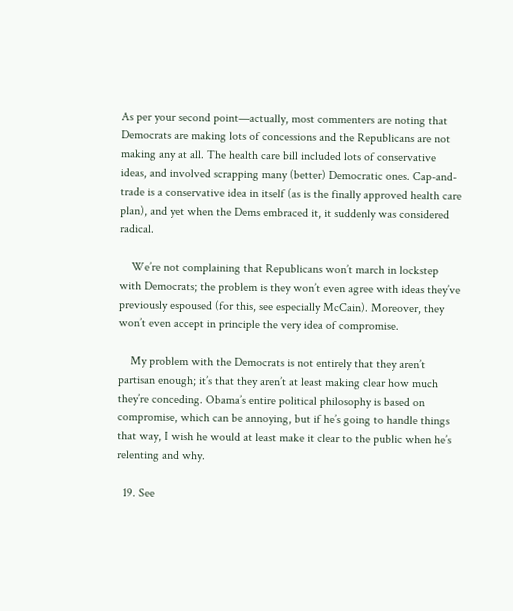As per your second point—actually, most commenters are noting that Democrats are making lots of concessions and the Republicans are not making any at all. The health care bill included lots of conservative ideas, and involved scrapping many (better) Democratic ones. Cap-and-trade is a conservative idea in itself (as is the finally approved health care plan), and yet when the Dems embraced it, it suddenly was considered radical.

    We’re not complaining that Republicans won’t march in lockstep with Democrats; the problem is they won’t even agree with ideas they’ve previously espoused (for this, see especially McCain). Moreover, they won’t even accept in principle the very idea of compromise.

    My problem with the Democrats is not entirely that they aren’t partisan enough; it’s that they aren’t at least making clear how much they’re conceding. Obama’s entire political philosophy is based on compromise, which can be annoying, but if he’s going to handle things that way, I wish he would at least make it clear to the public when he’s relenting and why.

  19. See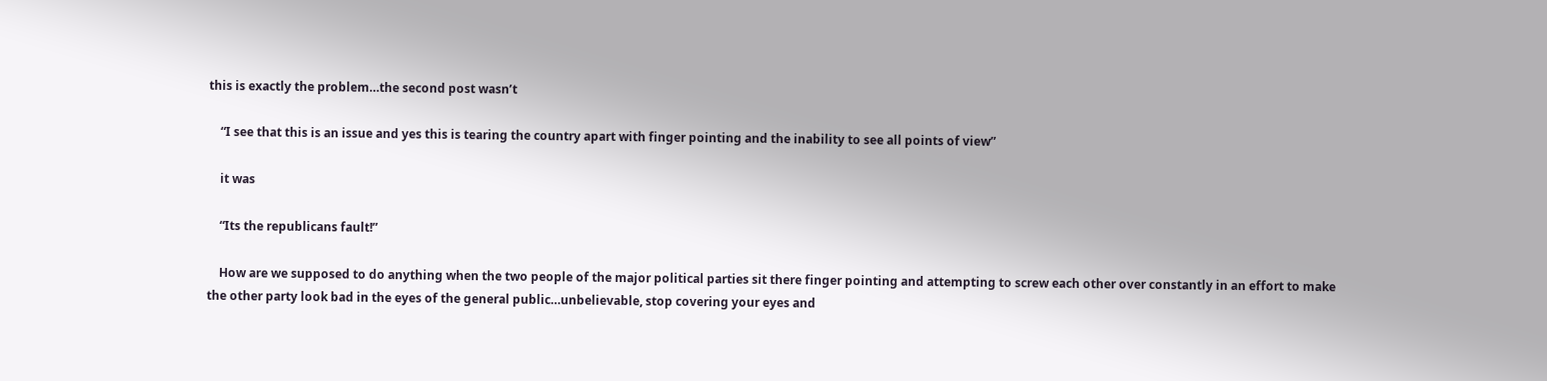this is exactly the problem…the second post wasn’t

    “I see that this is an issue and yes this is tearing the country apart with finger pointing and the inability to see all points of view”

    it was

    “Its the republicans fault!”

    How are we supposed to do anything when the two people of the major political parties sit there finger pointing and attempting to screw each other over constantly in an effort to make the other party look bad in the eyes of the general public…unbelievable, stop covering your eyes and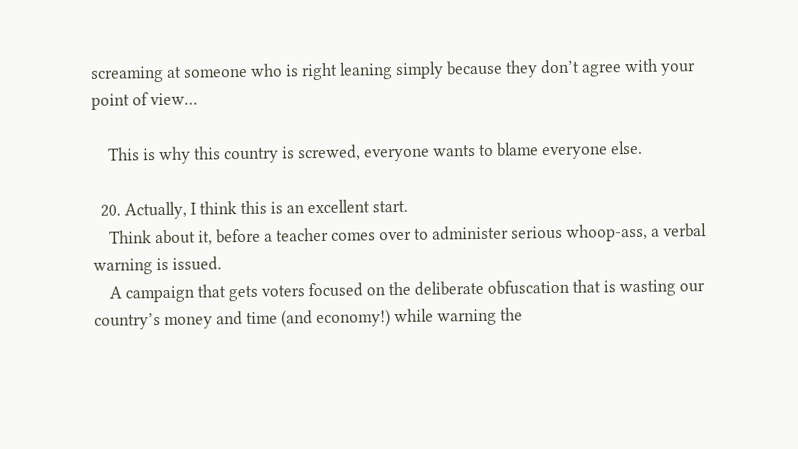screaming at someone who is right leaning simply because they don’t agree with your point of view…

    This is why this country is screwed, everyone wants to blame everyone else.

  20. Actually, I think this is an excellent start.
    Think about it, before a teacher comes over to administer serious whoop-ass, a verbal warning is issued.
    A campaign that gets voters focused on the deliberate obfuscation that is wasting our country’s money and time (and economy!) while warning the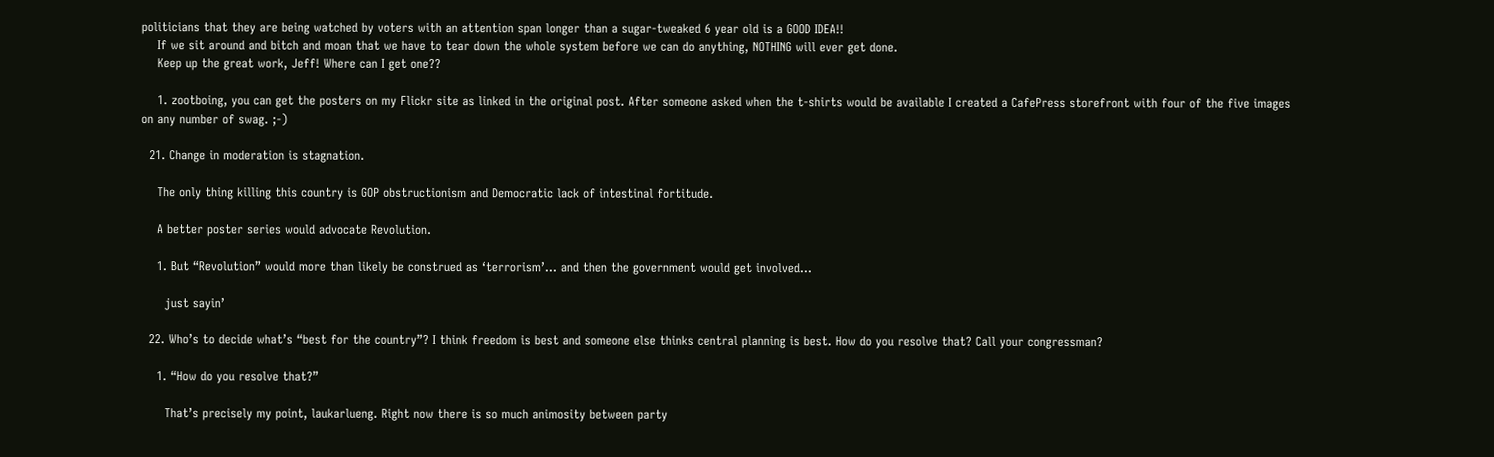politicians that they are being watched by voters with an attention span longer than a sugar-tweaked 6 year old is a GOOD IDEA!!
    If we sit around and bitch and moan that we have to tear down the whole system before we can do anything, NOTHING will ever get done.
    Keep up the great work, Jeff! Where can I get one??

    1. zootboing, you can get the posters on my Flickr site as linked in the original post. After someone asked when the t-shirts would be available I created a CafePress storefront with four of the five images on any number of swag. ;-)

  21. Change in moderation is stagnation.

    The only thing killing this country is GOP obstructionism and Democratic lack of intestinal fortitude.

    A better poster series would advocate Revolution.

    1. But “Revolution” would more than likely be construed as ‘terrorism’… and then the government would get involved…

      just sayin’

  22. Who’s to decide what’s “best for the country”? I think freedom is best and someone else thinks central planning is best. How do you resolve that? Call your congressman?

    1. “How do you resolve that?”

      That’s precisely my point, laukarlueng. Right now there is so much animosity between party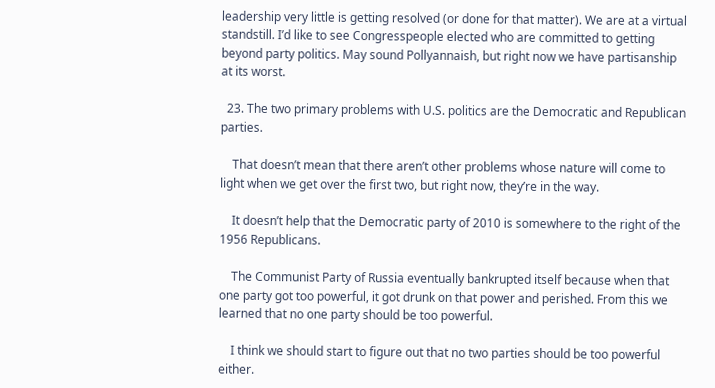leadership very little is getting resolved (or done for that matter). We are at a virtual standstill. I’d like to see Congresspeople elected who are committed to getting beyond party politics. May sound Pollyannaish, but right now we have partisanship at its worst.

  23. The two primary problems with U.S. politics are the Democratic and Republican parties.

    That doesn’t mean that there aren’t other problems whose nature will come to light when we get over the first two, but right now, they’re in the way.

    It doesn’t help that the Democratic party of 2010 is somewhere to the right of the 1956 Republicans.

    The Communist Party of Russia eventually bankrupted itself because when that one party got too powerful, it got drunk on that power and perished. From this we learned that no one party should be too powerful.

    I think we should start to figure out that no two parties should be too powerful either.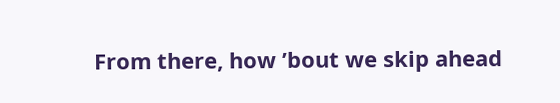From there, how ’bout we skip ahead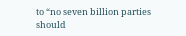to “no seven billion parties should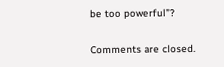be too powerful”?

Comments are closed.